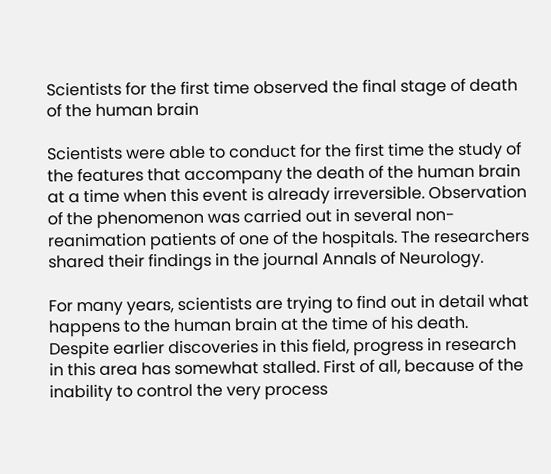Scientists for the first time observed the final stage of death of the human brain

Scientists were able to conduct for the first time the study of the features that accompany the death of the human brain at a time when this event is already irreversible. Observation of the phenomenon was carried out in several non-reanimation patients of one of the hospitals. The researchers shared their findings in the journal Annals of Neurology.

For many years, scientists are trying to find out in detail what happens to the human brain at the time of his death. Despite earlier discoveries in this field, progress in research in this area has somewhat stalled. First of all, because of the inability to control the very process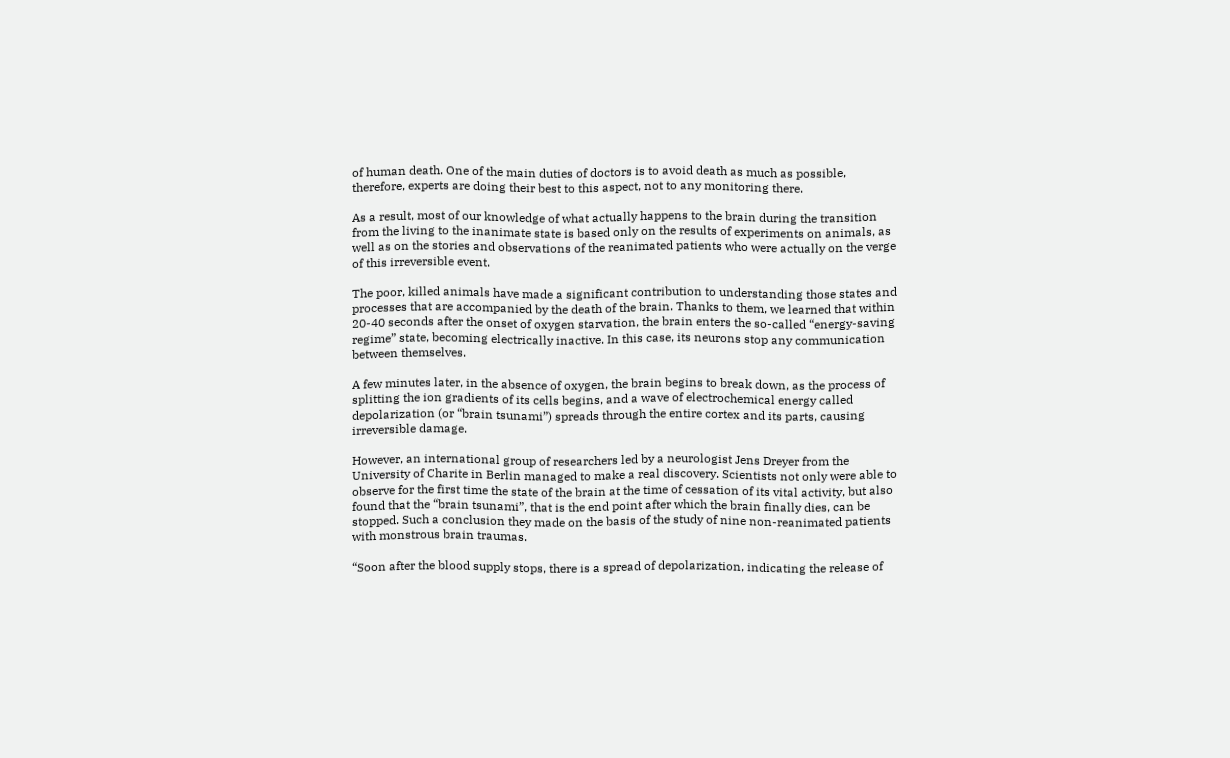of human death. One of the main duties of doctors is to avoid death as much as possible, therefore, experts are doing their best to this aspect, not to any monitoring there.

As a result, most of our knowledge of what actually happens to the brain during the transition from the living to the inanimate state is based only on the results of experiments on animals, as well as on the stories and observations of the reanimated patients who were actually on the verge of this irreversible event.

The poor, killed animals have made a significant contribution to understanding those states and processes that are accompanied by the death of the brain. Thanks to them, we learned that within 20-40 seconds after the onset of oxygen starvation, the brain enters the so-called “energy-saving regime” state, becoming electrically inactive. In this case, its neurons stop any communication between themselves.

A few minutes later, in the absence of oxygen, the brain begins to break down, as the process of splitting the ion gradients of its cells begins, and a wave of electrochemical energy called depolarization (or “brain tsunami”) spreads through the entire cortex and its parts, causing irreversible damage.

However, an international group of researchers led by a neurologist Jens Dreyer from the University of Charite in Berlin managed to make a real discovery. Scientists not only were able to observe for the first time the state of the brain at the time of cessation of its vital activity, but also found that the “brain tsunami”, that is the end point after which the brain finally dies, can be stopped. Such a conclusion they made on the basis of the study of nine non-reanimated patients with monstrous brain traumas.

“Soon after the blood supply stops, there is a spread of depolarization, indicating the release of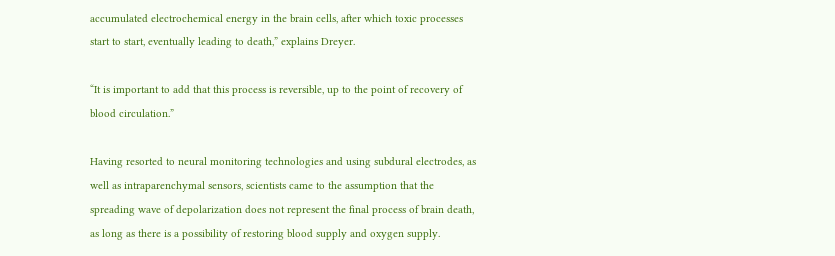accumulated electrochemical energy in the brain cells, after which toxic processes start to start, eventually leading to death,” explains Dreyer.

“It is important to add that this process is reversible, up to the point of recovery of blood circulation.”

Having resorted to neural monitoring technologies and using subdural electrodes, as well as intraparenchymal sensors, scientists came to the assumption that the spreading wave of depolarization does not represent the final process of brain death, as long as there is a possibility of restoring blood supply and oxygen supply.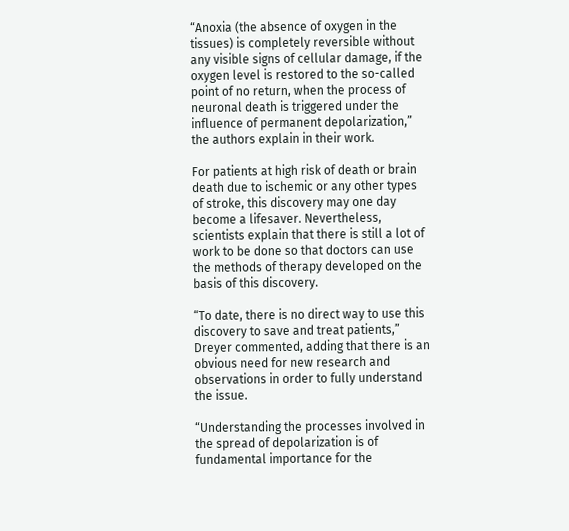“Anoxia (the absence of oxygen in the tissues) is completely reversible without any visible signs of cellular damage, if the oxygen level is restored to the so-called point of no return, when the process of neuronal death is triggered under the influence of permanent depolarization,” the authors explain in their work.

For patients at high risk of death or brain death due to ischemic or any other types of stroke, this discovery may one day become a lifesaver. Nevertheless, scientists explain that there is still a lot of work to be done so that doctors can use the methods of therapy developed on the basis of this discovery.

“To date, there is no direct way to use this discovery to save and treat patients,” Dreyer commented, adding that there is an obvious need for new research and observations in order to fully understand the issue.

“Understanding the processes involved in the spread of depolarization is of fundamental importance for the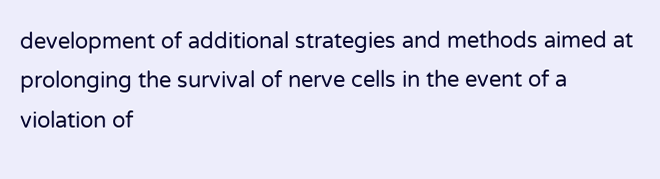development of additional strategies and methods aimed at prolonging the survival of nerve cells in the event of a violation of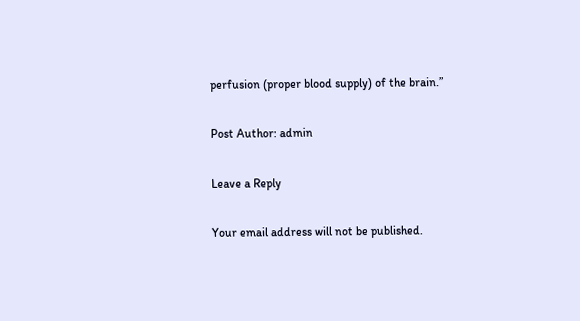perfusion (proper blood supply) of the brain.”

Post Author: admin

Leave a Reply

Your email address will not be published.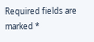Required fields are marked *